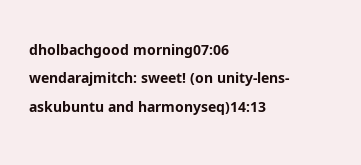dholbachgood morning07:06
wendarajmitch: sweet! (on unity-lens-askubuntu and harmonyseq)14:13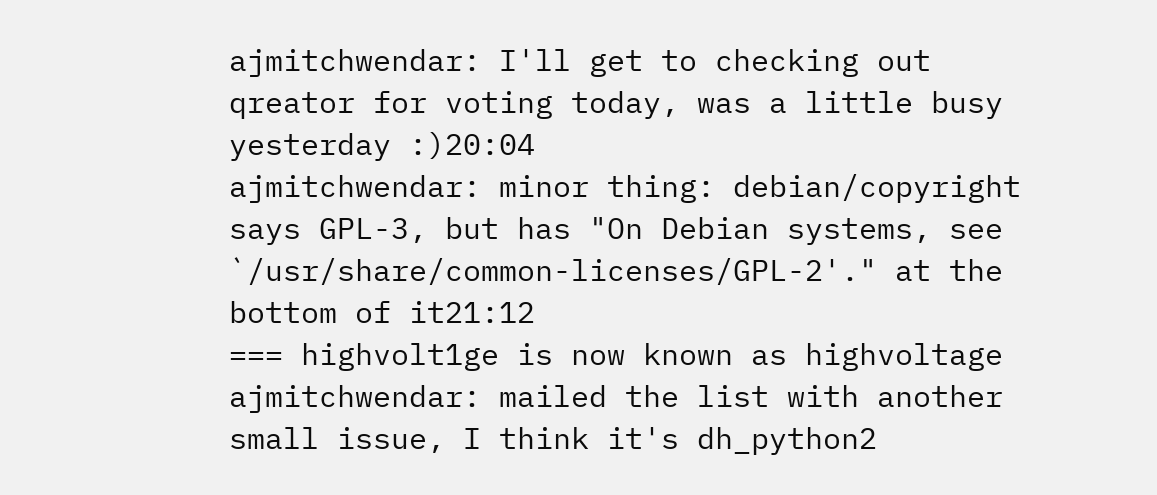ajmitchwendar: I'll get to checking out qreator for voting today, was a little busy yesterday :)20:04
ajmitchwendar: minor thing: debian/copyright says GPL-3, but has "On Debian systems, see `/usr/share/common-licenses/GPL-2'." at the bottom of it21:12
=== highvolt1ge is now known as highvoltage
ajmitchwendar: mailed the list with another small issue, I think it's dh_python2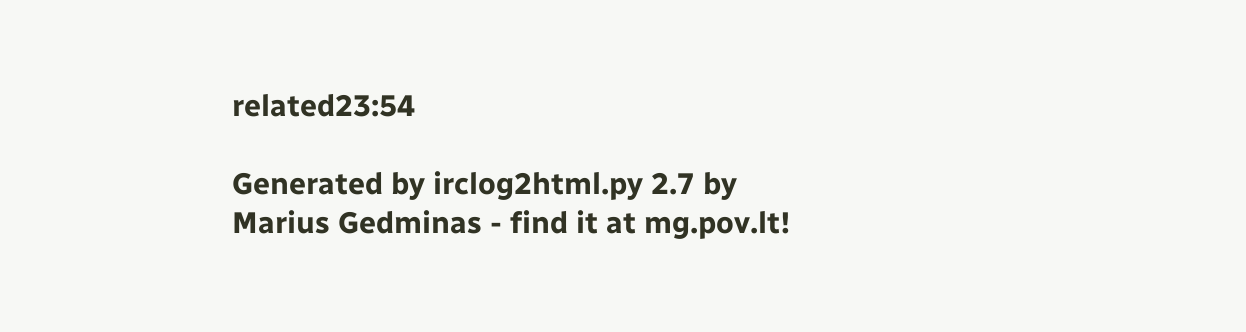related23:54

Generated by irclog2html.py 2.7 by Marius Gedminas - find it at mg.pov.lt!